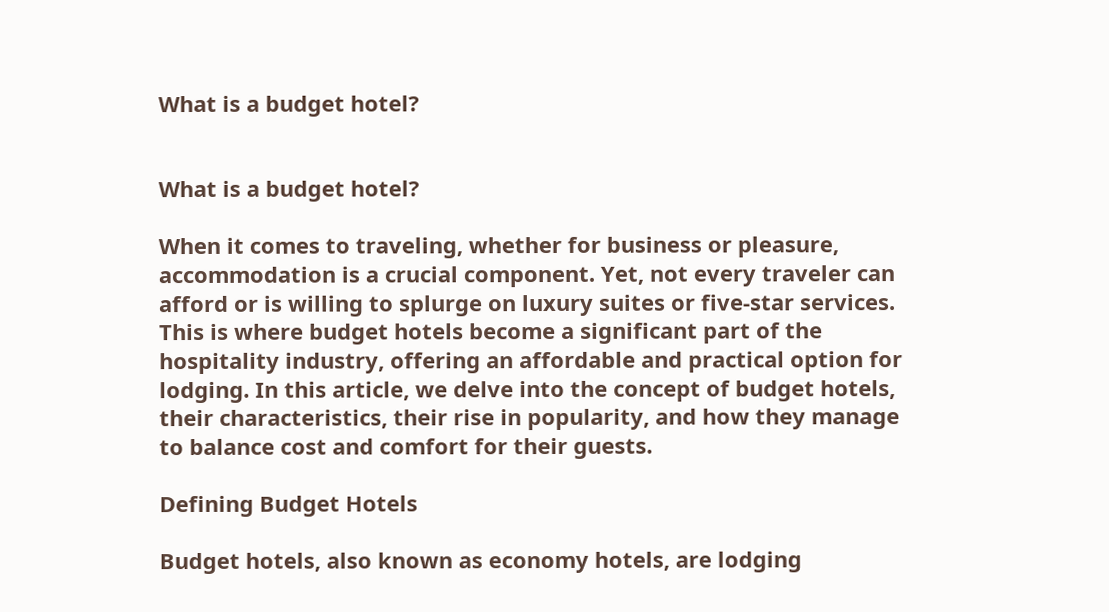What is a budget hotel?


What is a budget hotel?

When it comes to traveling, whether for business or pleasure, accommodation is a crucial component. Yet, not every traveler can afford or is willing to splurge on luxury suites or five-star services. This is where budget hotels become a significant part of the hospitality industry, offering an affordable and practical option for lodging. In this article, we delve into the concept of budget hotels, their characteristics, their rise in popularity, and how they manage to balance cost and comfort for their guests.

Defining Budget Hotels

Budget hotels, also known as economy hotels, are lodging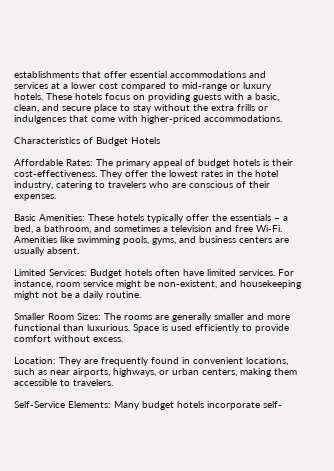establishments that offer essential accommodations and services at a lower cost compared to mid-range or luxury hotels. These hotels focus on providing guests with a basic, clean, and secure place to stay without the extra frills or indulgences that come with higher-priced accommodations.

Characteristics of Budget Hotels

Affordable Rates: The primary appeal of budget hotels is their cost-effectiveness. They offer the lowest rates in the hotel industry, catering to travelers who are conscious of their expenses.

Basic Amenities: These hotels typically offer the essentials – a bed, a bathroom, and sometimes a television and free Wi-Fi. Amenities like swimming pools, gyms, and business centers are usually absent.

Limited Services: Budget hotels often have limited services. For instance, room service might be non-existent, and housekeeping might not be a daily routine.

Smaller Room Sizes: The rooms are generally smaller and more functional than luxurious. Space is used efficiently to provide comfort without excess.

Location: They are frequently found in convenient locations, such as near airports, highways, or urban centers, making them accessible to travelers.

Self-Service Elements: Many budget hotels incorporate self-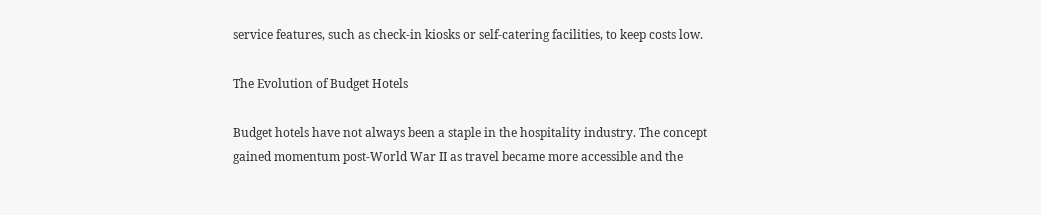service features, such as check-in kiosks or self-catering facilities, to keep costs low.

The Evolution of Budget Hotels

Budget hotels have not always been a staple in the hospitality industry. The concept gained momentum post-World War II as travel became more accessible and the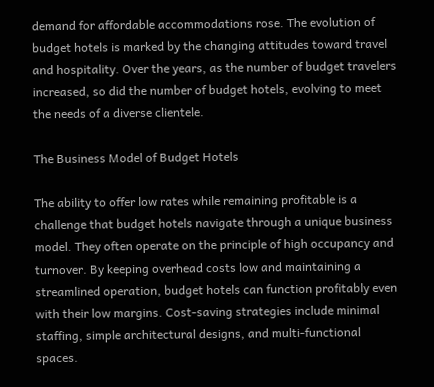demand for affordable accommodations rose. The evolution of budget hotels is marked by the changing attitudes toward travel and hospitality. Over the years, as the number of budget travelers increased, so did the number of budget hotels, evolving to meet the needs of a diverse clientele.

The Business Model of Budget Hotels

The ability to offer low rates while remaining profitable is a challenge that budget hotels navigate through a unique business model. They often operate on the principle of high occupancy and turnover. By keeping overhead costs low and maintaining a streamlined operation, budget hotels can function profitably even with their low margins. Cost-saving strategies include minimal staffing, simple architectural designs, and multi-functional spaces.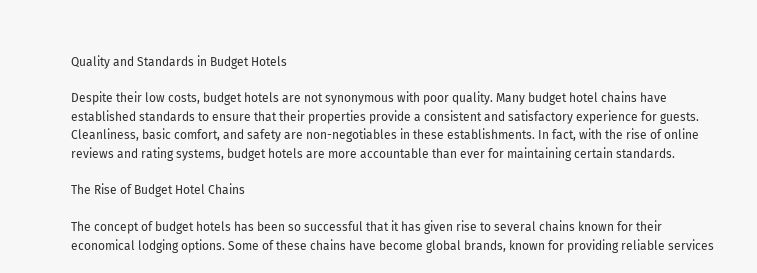Quality and Standards in Budget Hotels

Despite their low costs, budget hotels are not synonymous with poor quality. Many budget hotel chains have established standards to ensure that their properties provide a consistent and satisfactory experience for guests. Cleanliness, basic comfort, and safety are non-negotiables in these establishments. In fact, with the rise of online reviews and rating systems, budget hotels are more accountable than ever for maintaining certain standards.

The Rise of Budget Hotel Chains

The concept of budget hotels has been so successful that it has given rise to several chains known for their economical lodging options. Some of these chains have become global brands, known for providing reliable services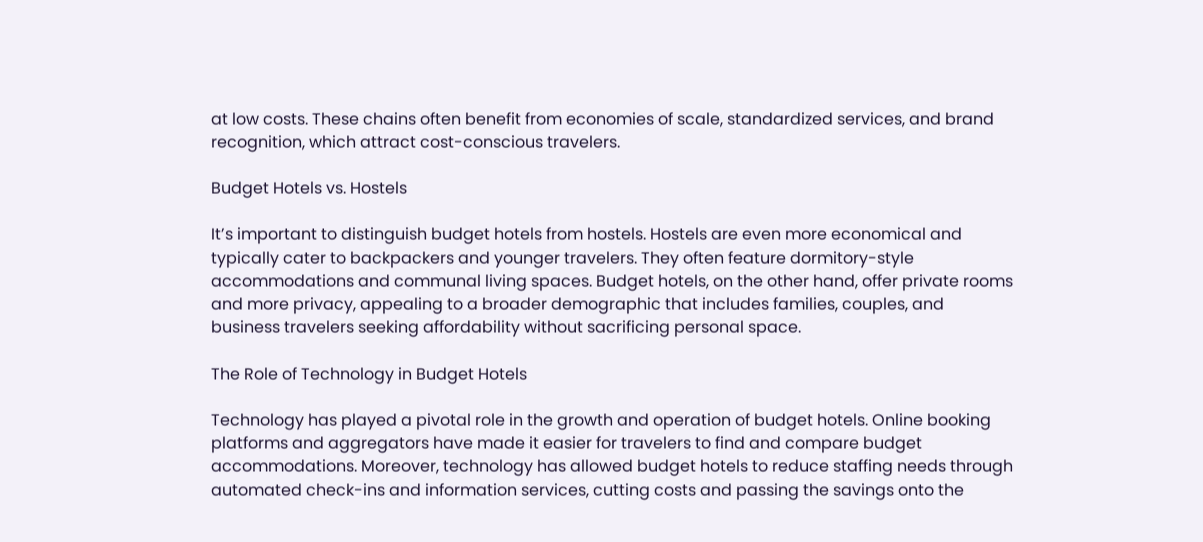at low costs. These chains often benefit from economies of scale, standardized services, and brand recognition, which attract cost-conscious travelers.

Budget Hotels vs. Hostels

It’s important to distinguish budget hotels from hostels. Hostels are even more economical and typically cater to backpackers and younger travelers. They often feature dormitory-style accommodations and communal living spaces. Budget hotels, on the other hand, offer private rooms and more privacy, appealing to a broader demographic that includes families, couples, and business travelers seeking affordability without sacrificing personal space.

The Role of Technology in Budget Hotels

Technology has played a pivotal role in the growth and operation of budget hotels. Online booking platforms and aggregators have made it easier for travelers to find and compare budget accommodations. Moreover, technology has allowed budget hotels to reduce staffing needs through automated check-ins and information services, cutting costs and passing the savings onto the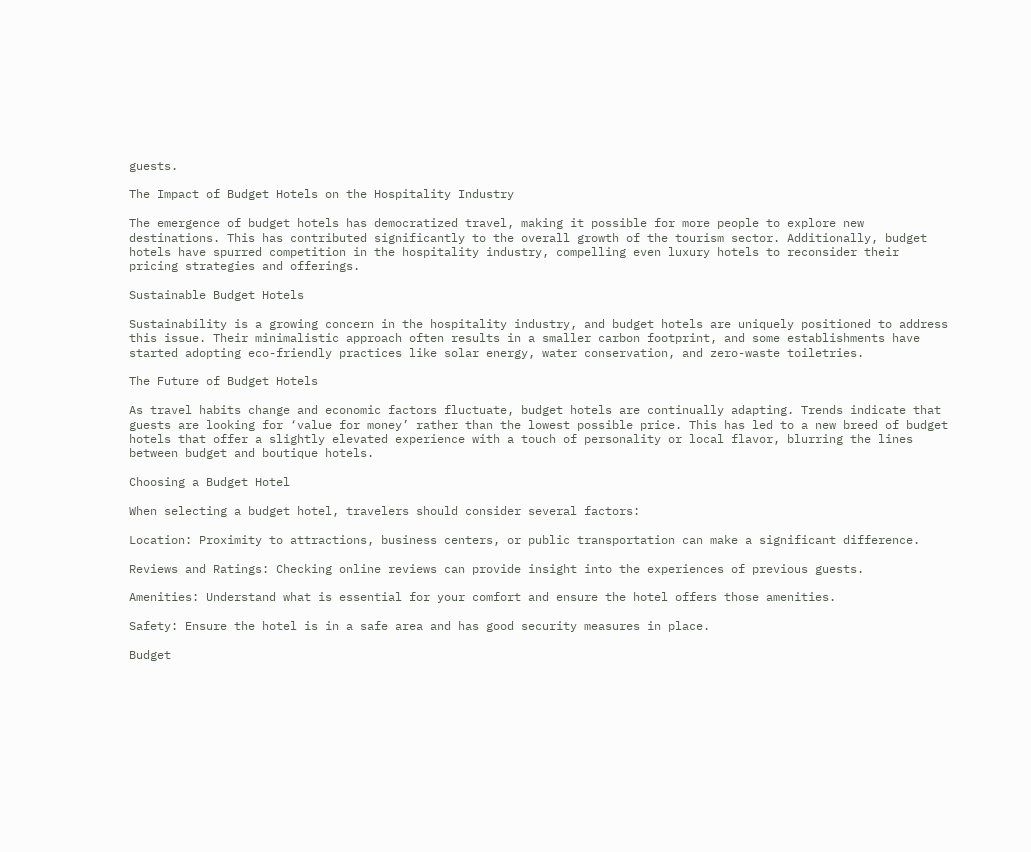guests.

The Impact of Budget Hotels on the Hospitality Industry

The emergence of budget hotels has democratized travel, making it possible for more people to explore new destinations. This has contributed significantly to the overall growth of the tourism sector. Additionally, budget hotels have spurred competition in the hospitality industry, compelling even luxury hotels to reconsider their pricing strategies and offerings.

Sustainable Budget Hotels

Sustainability is a growing concern in the hospitality industry, and budget hotels are uniquely positioned to address this issue. Their minimalistic approach often results in a smaller carbon footprint, and some establishments have started adopting eco-friendly practices like solar energy, water conservation, and zero-waste toiletries.

The Future of Budget Hotels

As travel habits change and economic factors fluctuate, budget hotels are continually adapting. Trends indicate that guests are looking for ‘value for money’ rather than the lowest possible price. This has led to a new breed of budget hotels that offer a slightly elevated experience with a touch of personality or local flavor, blurring the lines between budget and boutique hotels.

Choosing a Budget Hotel

When selecting a budget hotel, travelers should consider several factors:

Location: Proximity to attractions, business centers, or public transportation can make a significant difference.

Reviews and Ratings: Checking online reviews can provide insight into the experiences of previous guests.

Amenities: Understand what is essential for your comfort and ensure the hotel offers those amenities.

Safety: Ensure the hotel is in a safe area and has good security measures in place.

Budget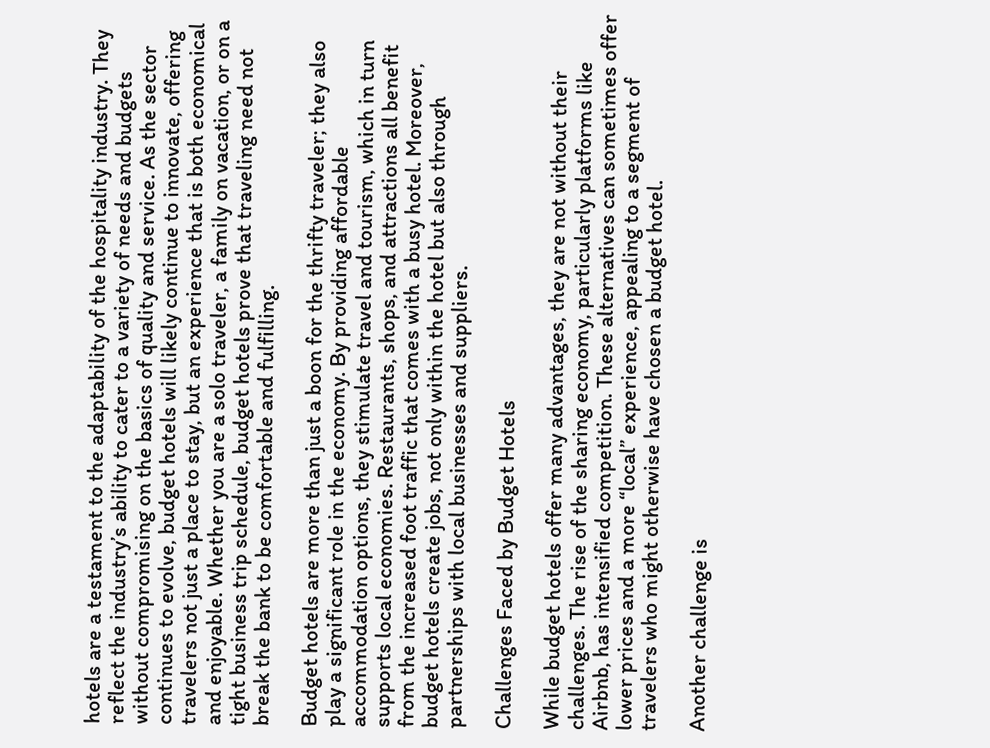hotels are a testament to the adaptability of the hospitality industry. They reflect the industry’s ability to cater to a variety of needs and budgets without compromising on the basics of quality and service. As the sector continues to evolve, budget hotels will likely continue to innovate, offering travelers not just a place to stay, but an experience that is both economical and enjoyable. Whether you are a solo traveler, a family on vacation, or on a tight business trip schedule, budget hotels prove that traveling need not break the bank to be comfortable and fulfilling.

Budget hotels are more than just a boon for the thrifty traveler; they also play a significant role in the economy. By providing affordable accommodation options, they stimulate travel and tourism, which in turn supports local economies. Restaurants, shops, and attractions all benefit from the increased foot traffic that comes with a busy hotel. Moreover, budget hotels create jobs, not only within the hotel but also through partnerships with local businesses and suppliers.

Challenges Faced by Budget Hotels

While budget hotels offer many advantages, they are not without their challenges. The rise of the sharing economy, particularly platforms like Airbnb, has intensified competition. These alternatives can sometimes offer lower prices and a more “local” experience, appealing to a segment of travelers who might otherwise have chosen a budget hotel.

Another challenge is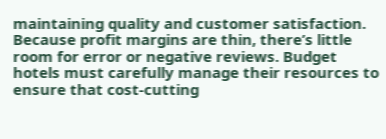maintaining quality and customer satisfaction. Because profit margins are thin, there’s little room for error or negative reviews. Budget hotels must carefully manage their resources to ensure that cost-cutting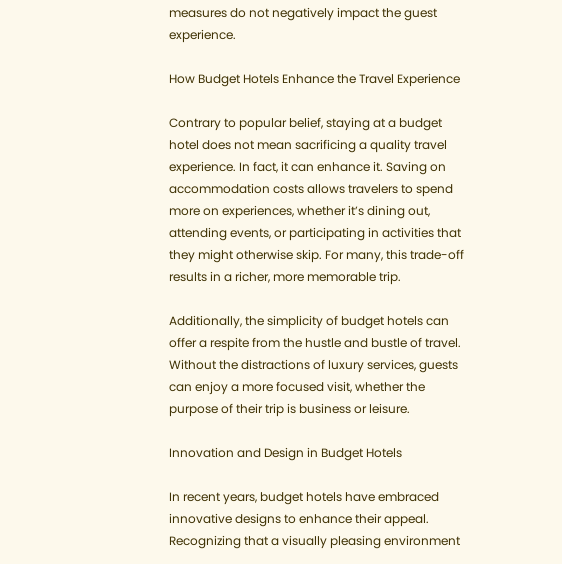measures do not negatively impact the guest experience.

How Budget Hotels Enhance the Travel Experience

Contrary to popular belief, staying at a budget hotel does not mean sacrificing a quality travel experience. In fact, it can enhance it. Saving on accommodation costs allows travelers to spend more on experiences, whether it’s dining out, attending events, or participating in activities that they might otherwise skip. For many, this trade-off results in a richer, more memorable trip.

Additionally, the simplicity of budget hotels can offer a respite from the hustle and bustle of travel. Without the distractions of luxury services, guests can enjoy a more focused visit, whether the purpose of their trip is business or leisure.

Innovation and Design in Budget Hotels

In recent years, budget hotels have embraced innovative designs to enhance their appeal. Recognizing that a visually pleasing environment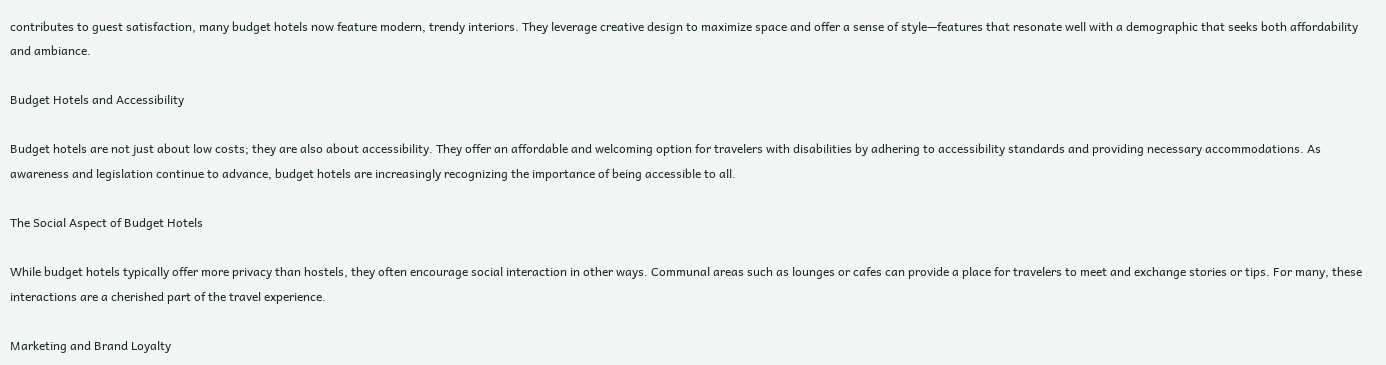contributes to guest satisfaction, many budget hotels now feature modern, trendy interiors. They leverage creative design to maximize space and offer a sense of style—features that resonate well with a demographic that seeks both affordability and ambiance.

Budget Hotels and Accessibility

Budget hotels are not just about low costs; they are also about accessibility. They offer an affordable and welcoming option for travelers with disabilities by adhering to accessibility standards and providing necessary accommodations. As awareness and legislation continue to advance, budget hotels are increasingly recognizing the importance of being accessible to all.

The Social Aspect of Budget Hotels

While budget hotels typically offer more privacy than hostels, they often encourage social interaction in other ways. Communal areas such as lounges or cafes can provide a place for travelers to meet and exchange stories or tips. For many, these interactions are a cherished part of the travel experience.

Marketing and Brand Loyalty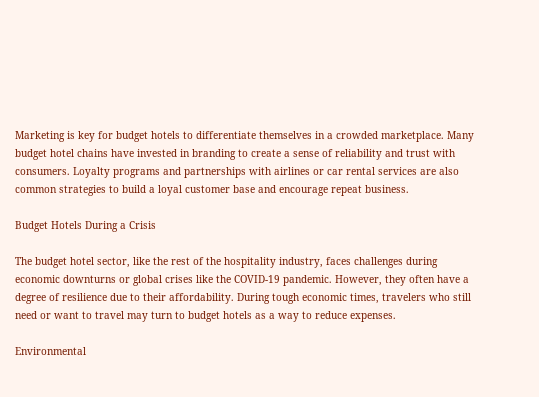Marketing is key for budget hotels to differentiate themselves in a crowded marketplace. Many budget hotel chains have invested in branding to create a sense of reliability and trust with consumers. Loyalty programs and partnerships with airlines or car rental services are also common strategies to build a loyal customer base and encourage repeat business.

Budget Hotels During a Crisis

The budget hotel sector, like the rest of the hospitality industry, faces challenges during economic downturns or global crises like the COVID-19 pandemic. However, they often have a degree of resilience due to their affordability. During tough economic times, travelers who still need or want to travel may turn to budget hotels as a way to reduce expenses.

Environmental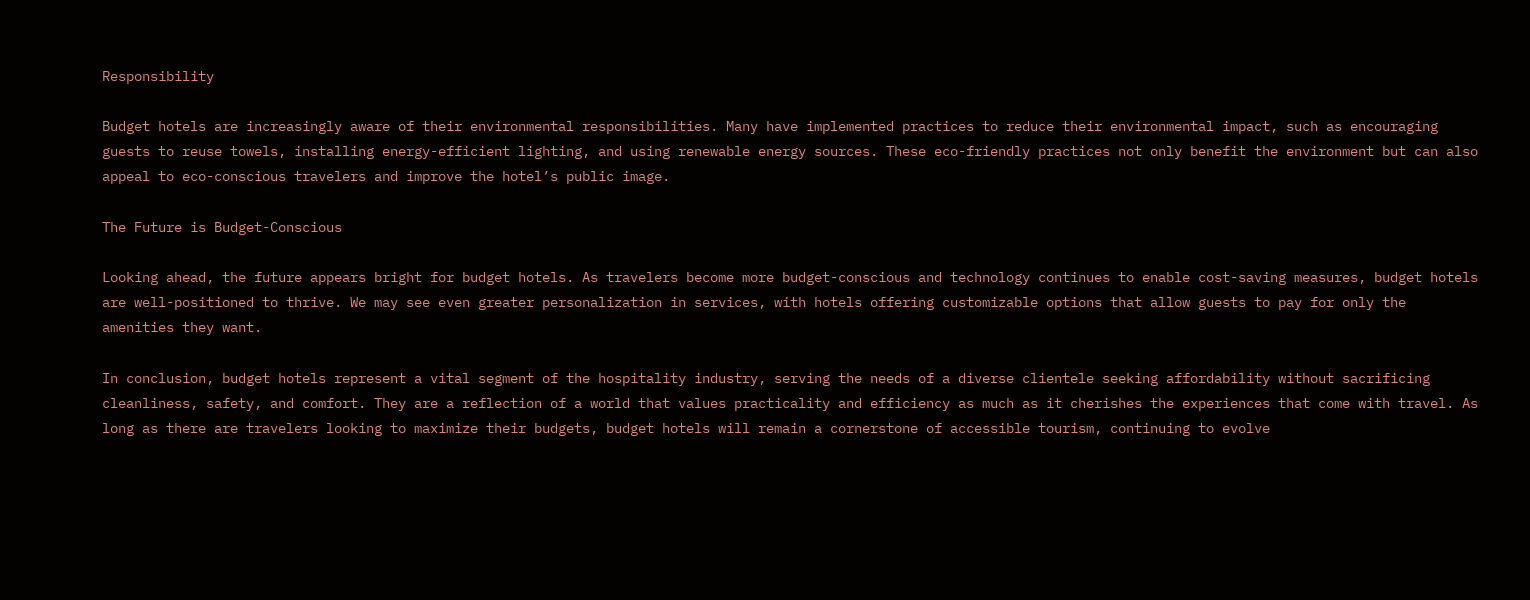Responsibility

Budget hotels are increasingly aware of their environmental responsibilities. Many have implemented practices to reduce their environmental impact, such as encouraging guests to reuse towels, installing energy-efficient lighting, and using renewable energy sources. These eco-friendly practices not only benefit the environment but can also appeal to eco-conscious travelers and improve the hotel’s public image.

The Future is Budget-Conscious

Looking ahead, the future appears bright for budget hotels. As travelers become more budget-conscious and technology continues to enable cost-saving measures, budget hotels are well-positioned to thrive. We may see even greater personalization in services, with hotels offering customizable options that allow guests to pay for only the amenities they want.

In conclusion, budget hotels represent a vital segment of the hospitality industry, serving the needs of a diverse clientele seeking affordability without sacrificing cleanliness, safety, and comfort. They are a reflection of a world that values practicality and efficiency as much as it cherishes the experiences that come with travel. As long as there are travelers looking to maximize their budgets, budget hotels will remain a cornerstone of accessible tourism, continuing to evolve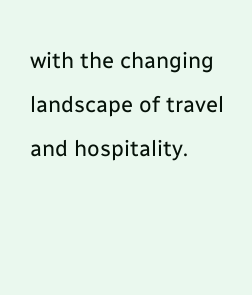with the changing landscape of travel and hospitality.